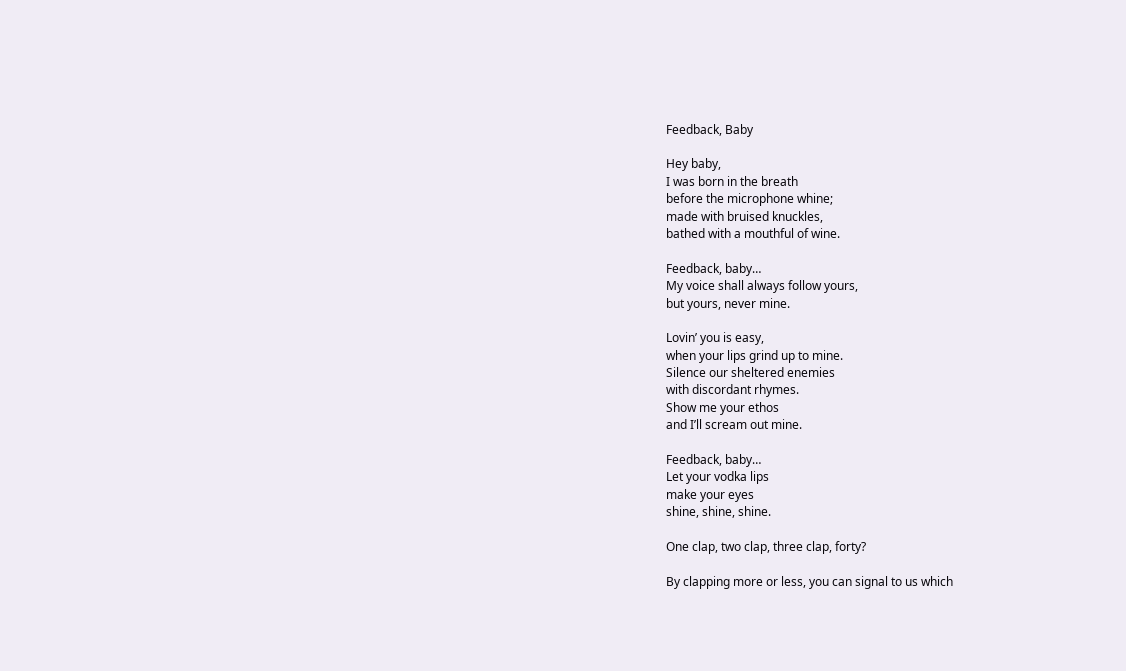Feedback, Baby

Hey baby,
I was born in the breath
before the microphone whine;
made with bruised knuckles,
bathed with a mouthful of wine.

Feedback, baby…
My voice shall always follow yours,
but yours, never mine.

Lovin’ you is easy,
when your lips grind up to mine.
Silence our sheltered enemies
with discordant rhymes.
Show me your ethos
and I’ll scream out mine.

Feedback, baby…
Let your vodka lips
make your eyes
shine, shine, shine.

One clap, two clap, three clap, forty?

By clapping more or less, you can signal to us which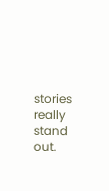stories really stand out.